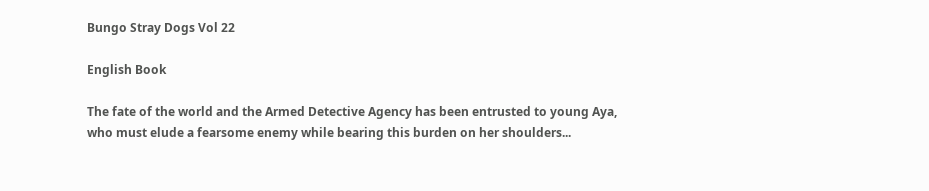Bungo Stray Dogs Vol 22

English Book

The fate of the world and the Armed Detective Agency has been entrusted to young Aya, who must elude a fearsome enemy while bearing this burden on her shoulders...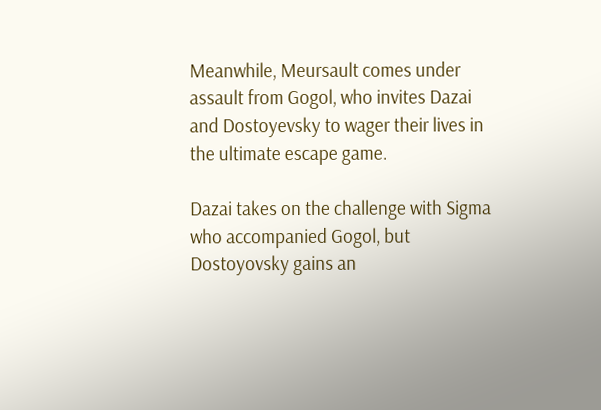Meanwhile, Meursault comes under assault from Gogol, who invites Dazai and Dostoyevsky to wager their lives in the ultimate escape game.

Dazai takes on the challenge with Sigma who accompanied Gogol, but Dostoyovsky gains an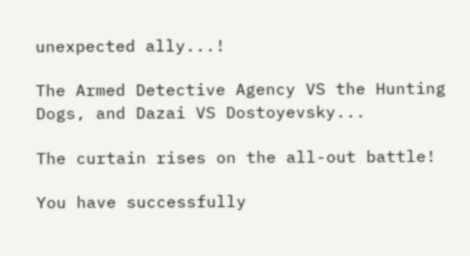unexpected ally...!

The Armed Detective Agency VS the Hunting Dogs, and Dazai VS Dostoyevsky...

The curtain rises on the all-out battle!

You have successfully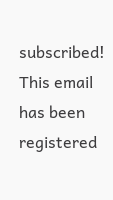subscribed!
This email has been registered